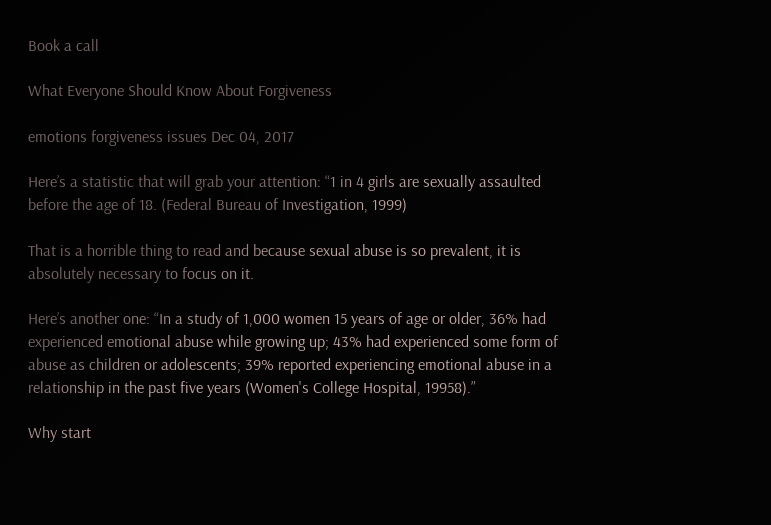Book a call

What Everyone Should Know About Forgiveness

emotions forgiveness issues Dec 04, 2017

Here’s a statistic that will grab your attention: “1 in 4 girls are sexually assaulted before the age of 18. (Federal Bureau of Investigation, 1999)

That is a horrible thing to read and because sexual abuse is so prevalent, it is absolutely necessary to focus on it.

Here’s another one: “In a study of 1,000 women 15 years of age or older, 36% had experienced emotional abuse while growing up; 43% had experienced some form of abuse as children or adolescents; 39% reported experiencing emotional abuse in a relationship in the past five years (Women's College Hospital, 19958).”

Why start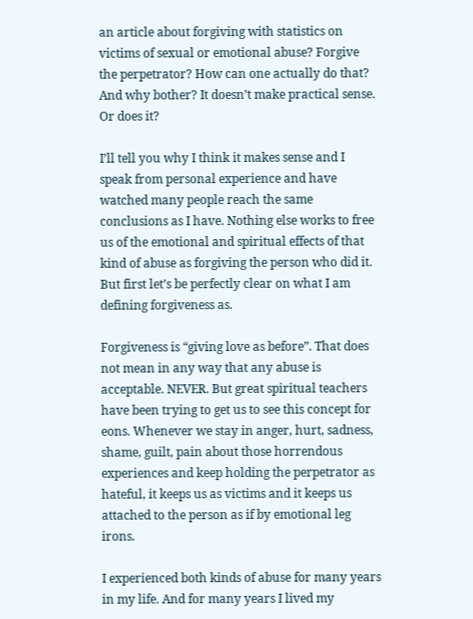an article about forgiving with statistics on victims of sexual or emotional abuse? Forgive the perpetrator? How can one actually do that? And why bother? It doesn’t make practical sense. Or does it?

I’ll tell you why I think it makes sense and I speak from personal experience and have watched many people reach the same conclusions as I have. Nothing else works to free us of the emotional and spiritual effects of that kind of abuse as forgiving the person who did it. But first let’s be perfectly clear on what I am defining forgiveness as.

Forgiveness is “giving love as before”. That does not mean in any way that any abuse is acceptable. NEVER. But great spiritual teachers have been trying to get us to see this concept for eons. Whenever we stay in anger, hurt, sadness, shame, guilt, pain about those horrendous experiences and keep holding the perpetrator as hateful, it keeps us as victims and it keeps us attached to the person as if by emotional leg irons.

I experienced both kinds of abuse for many years in my life. And for many years I lived my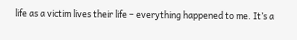life as a victim lives their life – everything happened to me. It’s a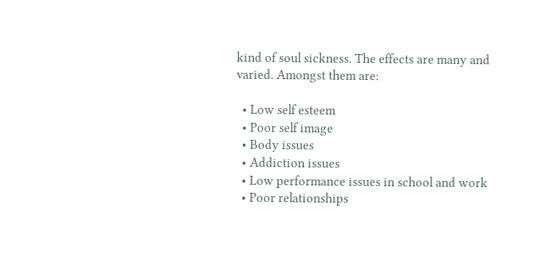kind of soul sickness. The effects are many and varied. Amongst them are:

  • Low self esteem
  • Poor self image
  • Body issues
  • Addiction issues
  • Low performance issues in school and work
  • Poor relationships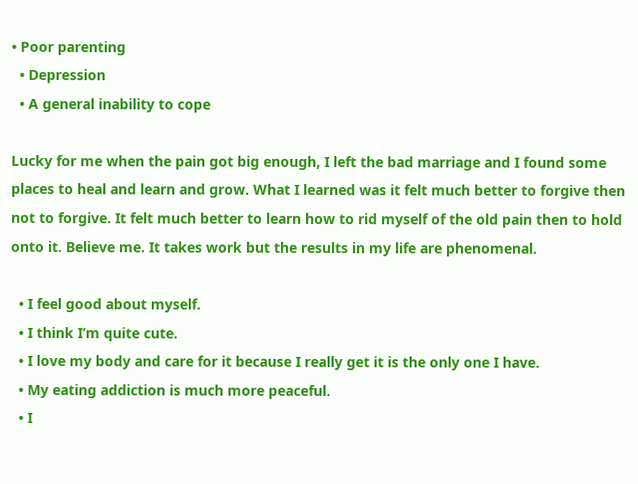• Poor parenting
  • Depression
  • A general inability to cope

Lucky for me when the pain got big enough, I left the bad marriage and I found some places to heal and learn and grow. What I learned was it felt much better to forgive then not to forgive. It felt much better to learn how to rid myself of the old pain then to hold onto it. Believe me. It takes work but the results in my life are phenomenal.

  • I feel good about myself.
  • I think I’m quite cute.
  • I love my body and care for it because I really get it is the only one I have.
  • My eating addiction is much more peaceful.
  • I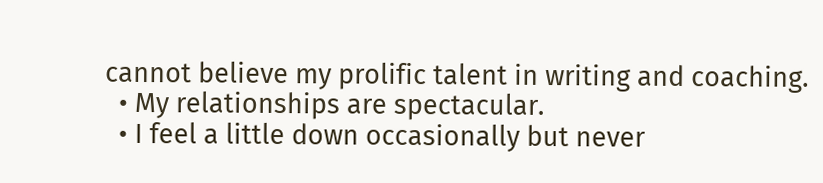cannot believe my prolific talent in writing and coaching.
  • My relationships are spectacular.
  • I feel a little down occasionally but never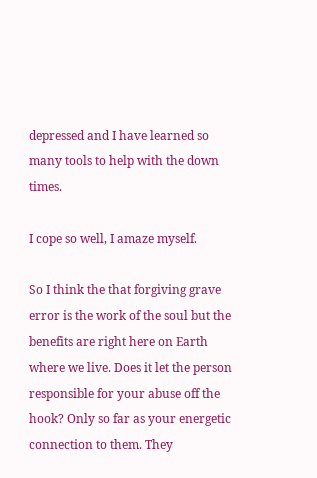depressed and I have learned so many tools to help with the down times.

I cope so well, I amaze myself.

So I think the that forgiving grave error is the work of the soul but the benefits are right here on Earth where we live. Does it let the person responsible for your abuse off the hook? Only so far as your energetic connection to them. They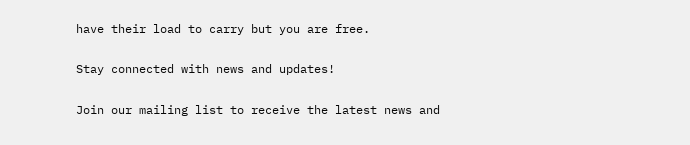have their load to carry but you are free.

Stay connected with news and updates!

Join our mailing list to receive the latest news and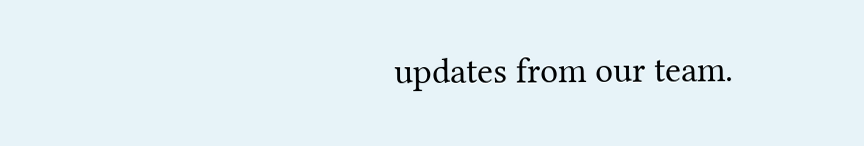updates from our team.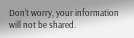Don't worry, your information will not be shared.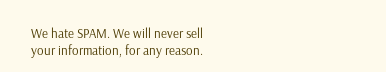We hate SPAM. We will never sell your information, for any reason.